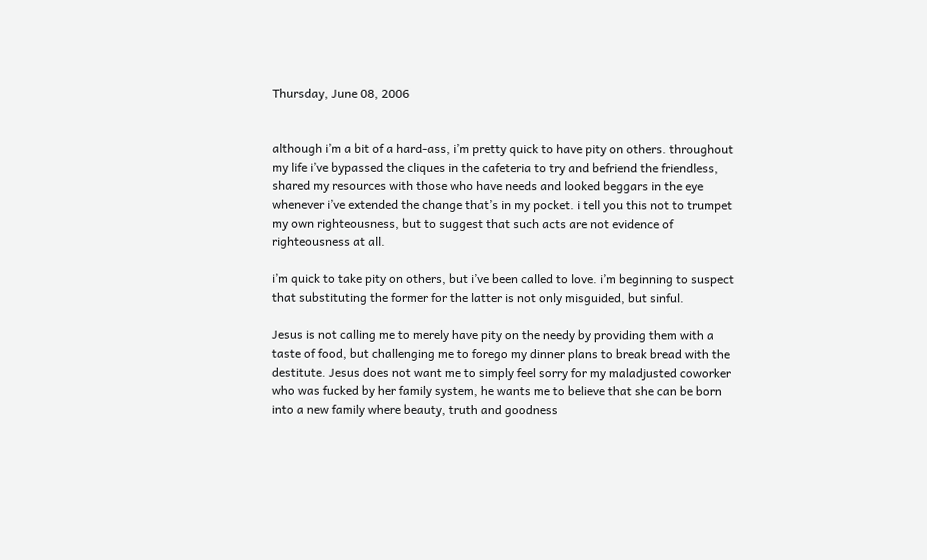Thursday, June 08, 2006


although i’m a bit of a hard-ass, i’m pretty quick to have pity on others. throughout my life i’ve bypassed the cliques in the cafeteria to try and befriend the friendless, shared my resources with those who have needs and looked beggars in the eye whenever i’ve extended the change that’s in my pocket. i tell you this not to trumpet my own righteousness, but to suggest that such acts are not evidence of righteousness at all.

i’m quick to take pity on others, but i’ve been called to love. i’m beginning to suspect that substituting the former for the latter is not only misguided, but sinful.

Jesus is not calling me to merely have pity on the needy by providing them with a taste of food, but challenging me to forego my dinner plans to break bread with the destitute. Jesus does not want me to simply feel sorry for my maladjusted coworker who was fucked by her family system, he wants me to believe that she can be born into a new family where beauty, truth and goodness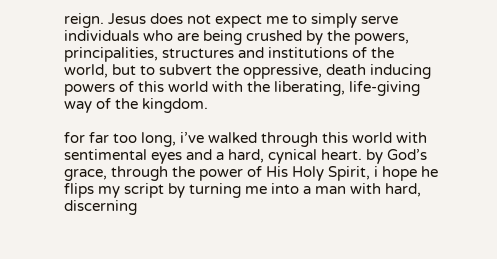reign. Jesus does not expect me to simply serve individuals who are being crushed by the powers, principalities, structures and institutions of the world, but to subvert the oppressive, death inducing powers of this world with the liberating, life-giving way of the kingdom.

for far too long, i’ve walked through this world with sentimental eyes and a hard, cynical heart. by God’s grace, through the power of His Holy Spirit, i hope he flips my script by turning me into a man with hard, discerning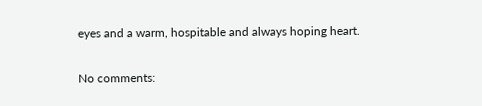eyes and a warm, hospitable and always hoping heart.

No comments: